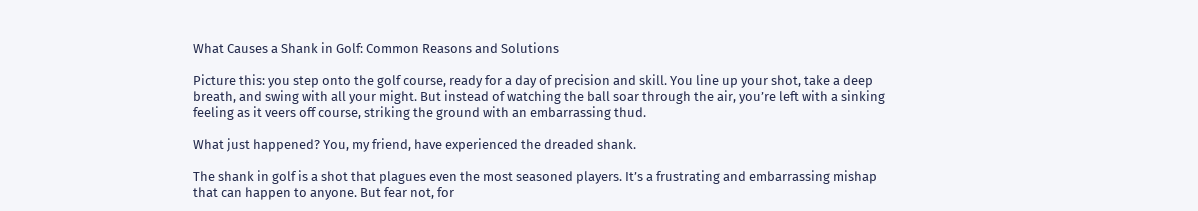What Causes a Shank in Golf: Common Reasons and Solutions

Picture this: you step onto the golf course, ready for a day of precision and skill. You line up your shot, take a deep breath, and swing with all your might. But instead of watching the ball soar through the air, you’re left with a sinking feeling as it veers off course, striking the ground with an embarrassing thud.

What just happened? You, my friend, have experienced the dreaded shank.

The shank in golf is a shot that plagues even the most seasoned players. It’s a frustrating and embarrassing mishap that can happen to anyone. But fear not, for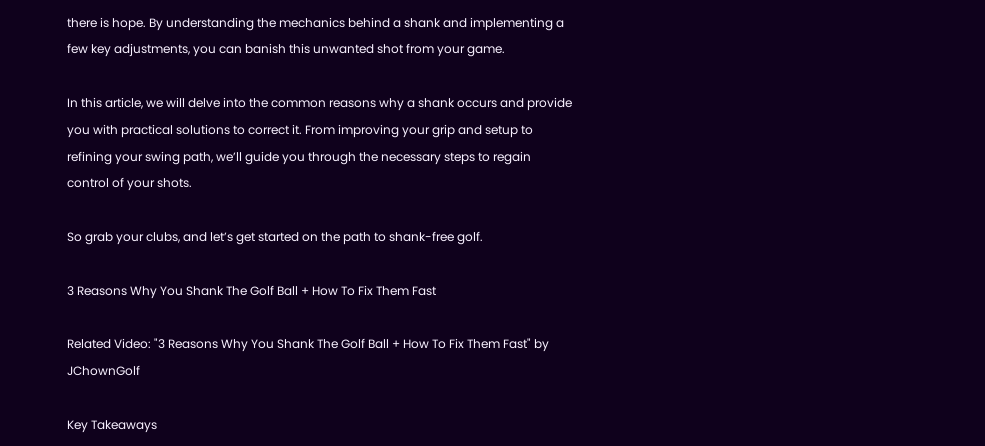there is hope. By understanding the mechanics behind a shank and implementing a few key adjustments, you can banish this unwanted shot from your game.

In this article, we will delve into the common reasons why a shank occurs and provide you with practical solutions to correct it. From improving your grip and setup to refining your swing path, we’ll guide you through the necessary steps to regain control of your shots.

So grab your clubs, and let’s get started on the path to shank-free golf.

3 Reasons Why You Shank The Golf Ball + How To Fix Them Fast

Related Video: "3 Reasons Why You Shank The Golf Ball + How To Fix Them Fast" by JChownGolf

Key Takeaways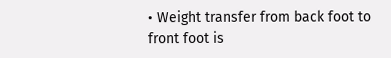• Weight transfer from back foot to front foot is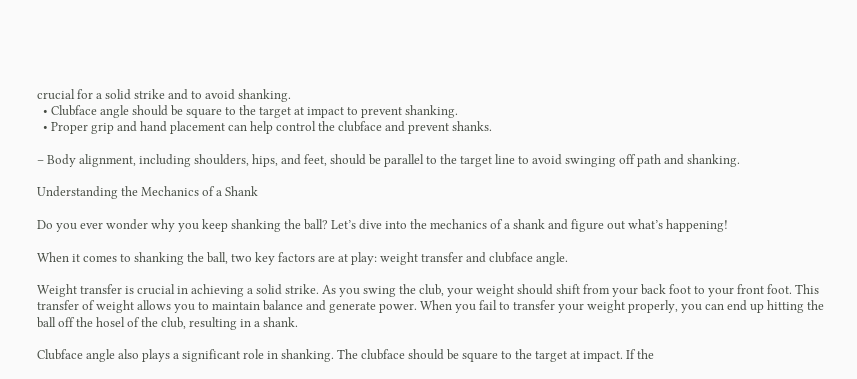crucial for a solid strike and to avoid shanking.
  • Clubface angle should be square to the target at impact to prevent shanking.
  • Proper grip and hand placement can help control the clubface and prevent shanks.

– Body alignment, including shoulders, hips, and feet, should be parallel to the target line to avoid swinging off path and shanking.

Understanding the Mechanics of a Shank

Do you ever wonder why you keep shanking the ball? Let’s dive into the mechanics of a shank and figure out what’s happening!

When it comes to shanking the ball, two key factors are at play: weight transfer and clubface angle.

Weight transfer is crucial in achieving a solid strike. As you swing the club, your weight should shift from your back foot to your front foot. This transfer of weight allows you to maintain balance and generate power. When you fail to transfer your weight properly, you can end up hitting the ball off the hosel of the club, resulting in a shank.

Clubface angle also plays a significant role in shanking. The clubface should be square to the target at impact. If the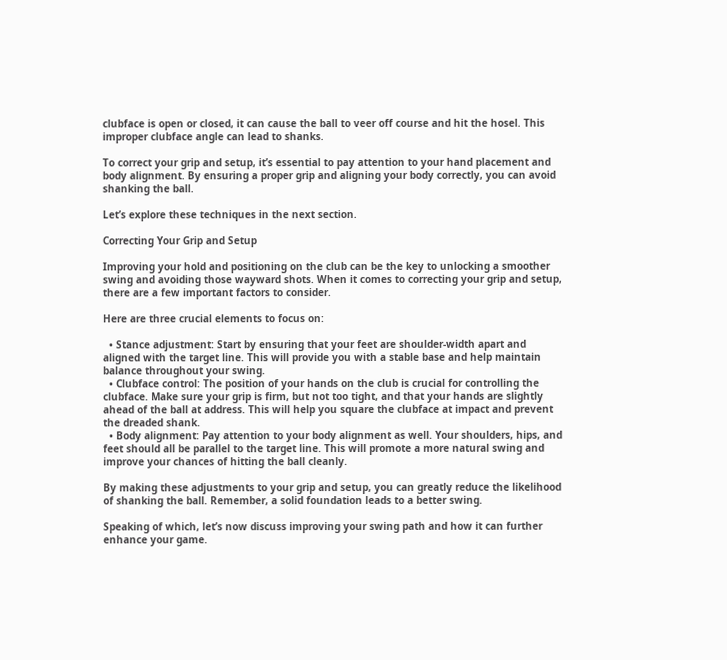clubface is open or closed, it can cause the ball to veer off course and hit the hosel. This improper clubface angle can lead to shanks.

To correct your grip and setup, it’s essential to pay attention to your hand placement and body alignment. By ensuring a proper grip and aligning your body correctly, you can avoid shanking the ball.

Let’s explore these techniques in the next section.

Correcting Your Grip and Setup

Improving your hold and positioning on the club can be the key to unlocking a smoother swing and avoiding those wayward shots. When it comes to correcting your grip and setup, there are a few important factors to consider.

Here are three crucial elements to focus on:

  • Stance adjustment: Start by ensuring that your feet are shoulder-width apart and aligned with the target line. This will provide you with a stable base and help maintain balance throughout your swing.
  • Clubface control: The position of your hands on the club is crucial for controlling the clubface. Make sure your grip is firm, but not too tight, and that your hands are slightly ahead of the ball at address. This will help you square the clubface at impact and prevent the dreaded shank.
  • Body alignment: Pay attention to your body alignment as well. Your shoulders, hips, and feet should all be parallel to the target line. This will promote a more natural swing and improve your chances of hitting the ball cleanly.

By making these adjustments to your grip and setup, you can greatly reduce the likelihood of shanking the ball. Remember, a solid foundation leads to a better swing.

Speaking of which, let’s now discuss improving your swing path and how it can further enhance your game.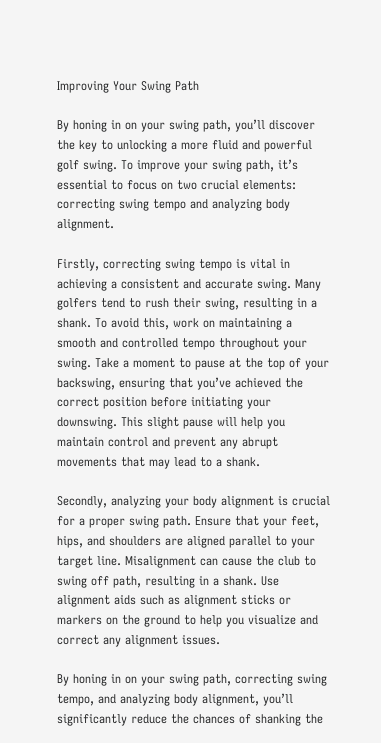Improving Your Swing Path

By honing in on your swing path, you’ll discover the key to unlocking a more fluid and powerful golf swing. To improve your swing path, it’s essential to focus on two crucial elements: correcting swing tempo and analyzing body alignment.

Firstly, correcting swing tempo is vital in achieving a consistent and accurate swing. Many golfers tend to rush their swing, resulting in a shank. To avoid this, work on maintaining a smooth and controlled tempo throughout your swing. Take a moment to pause at the top of your backswing, ensuring that you’ve achieved the correct position before initiating your downswing. This slight pause will help you maintain control and prevent any abrupt movements that may lead to a shank.

Secondly, analyzing your body alignment is crucial for a proper swing path. Ensure that your feet, hips, and shoulders are aligned parallel to your target line. Misalignment can cause the club to swing off path, resulting in a shank. Use alignment aids such as alignment sticks or markers on the ground to help you visualize and correct any alignment issues.

By honing in on your swing path, correcting swing tempo, and analyzing body alignment, you’ll significantly reduce the chances of shanking the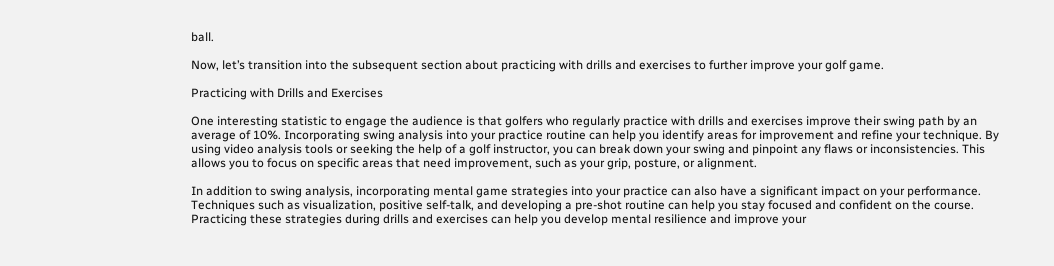ball.

Now, let’s transition into the subsequent section about practicing with drills and exercises to further improve your golf game.

Practicing with Drills and Exercises

One interesting statistic to engage the audience is that golfers who regularly practice with drills and exercises improve their swing path by an average of 10%. Incorporating swing analysis into your practice routine can help you identify areas for improvement and refine your technique. By using video analysis tools or seeking the help of a golf instructor, you can break down your swing and pinpoint any flaws or inconsistencies. This allows you to focus on specific areas that need improvement, such as your grip, posture, or alignment.

In addition to swing analysis, incorporating mental game strategies into your practice can also have a significant impact on your performance. Techniques such as visualization, positive self-talk, and developing a pre-shot routine can help you stay focused and confident on the course. Practicing these strategies during drills and exercises can help you develop mental resilience and improve your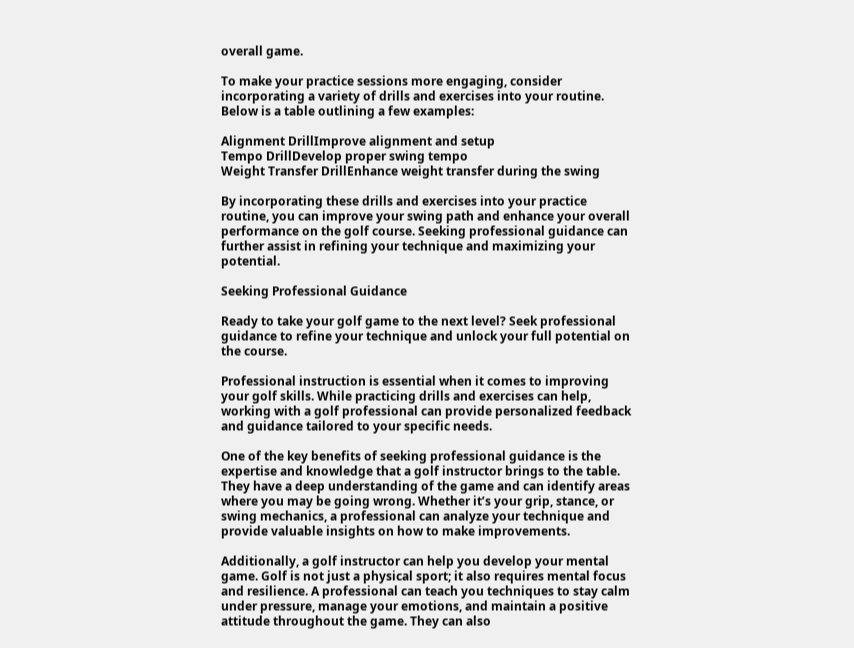overall game.

To make your practice sessions more engaging, consider incorporating a variety of drills and exercises into your routine. Below is a table outlining a few examples:

Alignment DrillImprove alignment and setup
Tempo DrillDevelop proper swing tempo
Weight Transfer DrillEnhance weight transfer during the swing

By incorporating these drills and exercises into your practice routine, you can improve your swing path and enhance your overall performance on the golf course. Seeking professional guidance can further assist in refining your technique and maximizing your potential.

Seeking Professional Guidance

Ready to take your golf game to the next level? Seek professional guidance to refine your technique and unlock your full potential on the course.

Professional instruction is essential when it comes to improving your golf skills. While practicing drills and exercises can help, working with a golf professional can provide personalized feedback and guidance tailored to your specific needs.

One of the key benefits of seeking professional guidance is the expertise and knowledge that a golf instructor brings to the table. They have a deep understanding of the game and can identify areas where you may be going wrong. Whether it’s your grip, stance, or swing mechanics, a professional can analyze your technique and provide valuable insights on how to make improvements.

Additionally, a golf instructor can help you develop your mental game. Golf is not just a physical sport; it also requires mental focus and resilience. A professional can teach you techniques to stay calm under pressure, manage your emotions, and maintain a positive attitude throughout the game. They can also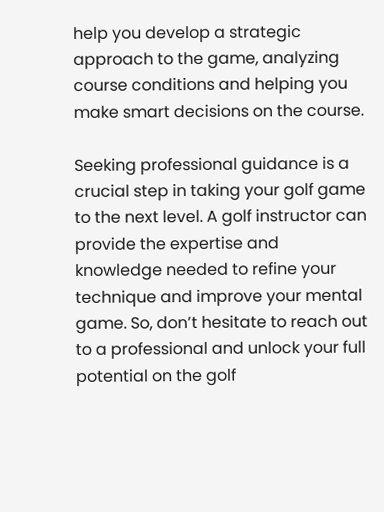help you develop a strategic approach to the game, analyzing course conditions and helping you make smart decisions on the course.

Seeking professional guidance is a crucial step in taking your golf game to the next level. A golf instructor can provide the expertise and knowledge needed to refine your technique and improve your mental game. So, don’t hesitate to reach out to a professional and unlock your full potential on the golf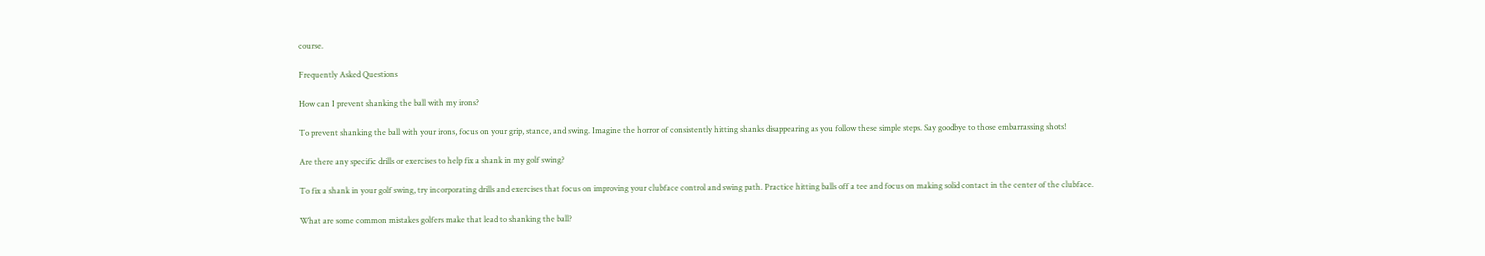course.

Frequently Asked Questions

How can I prevent shanking the ball with my irons?

To prevent shanking the ball with your irons, focus on your grip, stance, and swing. Imagine the horror of consistently hitting shanks disappearing as you follow these simple steps. Say goodbye to those embarrassing shots!

Are there any specific drills or exercises to help fix a shank in my golf swing?

To fix a shank in your golf swing, try incorporating drills and exercises that focus on improving your clubface control and swing path. Practice hitting balls off a tee and focus on making solid contact in the center of the clubface.

What are some common mistakes golfers make that lead to shanking the ball?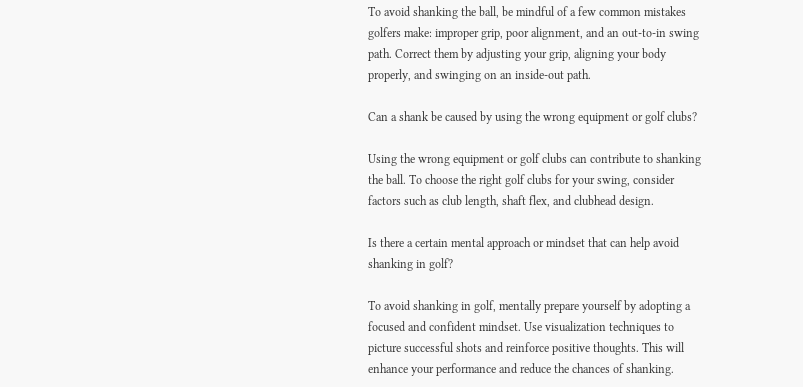To avoid shanking the ball, be mindful of a few common mistakes golfers make: improper grip, poor alignment, and an out-to-in swing path. Correct them by adjusting your grip, aligning your body properly, and swinging on an inside-out path.

Can a shank be caused by using the wrong equipment or golf clubs?

Using the wrong equipment or golf clubs can contribute to shanking the ball. To choose the right golf clubs for your swing, consider factors such as club length, shaft flex, and clubhead design.

Is there a certain mental approach or mindset that can help avoid shanking in golf?

To avoid shanking in golf, mentally prepare yourself by adopting a focused and confident mindset. Use visualization techniques to picture successful shots and reinforce positive thoughts. This will enhance your performance and reduce the chances of shanking.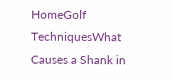HomeGolf TechniquesWhat Causes a Shank in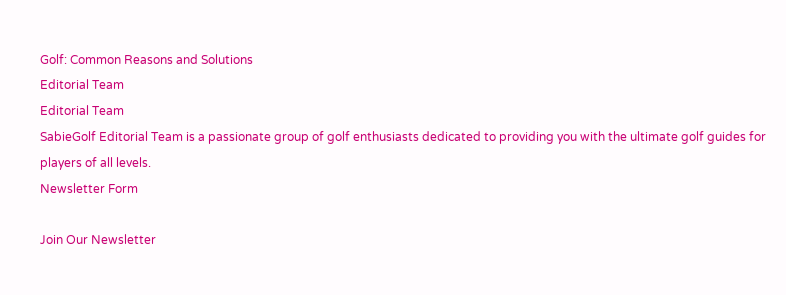Golf: Common Reasons and Solutions
Editorial Team
Editorial Team
SabieGolf Editorial Team is a passionate group of golf enthusiasts dedicated to providing you with the ultimate golf guides for players of all levels.
Newsletter Form

Join Our Newsletter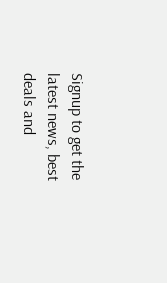Signup to get the latest news, best deals and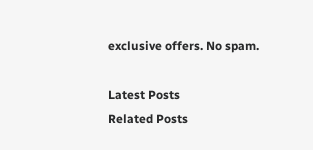exclusive offers. No spam.

Latest Posts
Related Posts